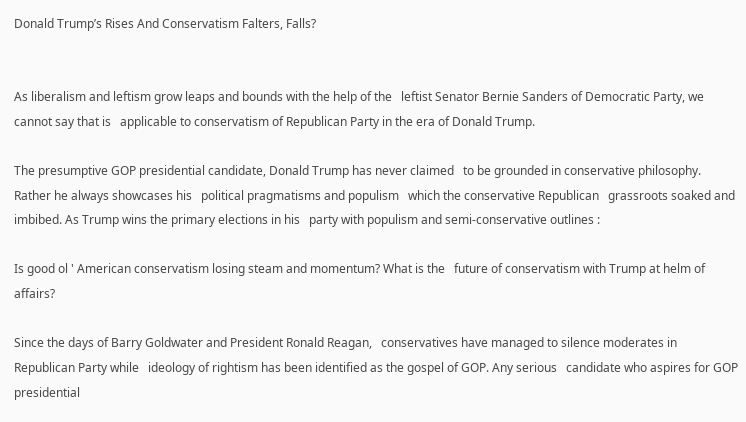Donald Trump’s Rises And Conservatism Falters, Falls?


As liberalism and leftism grow leaps and bounds with the help of the   leftist Senator Bernie Sanders of Democratic Party, we cannot say that is   applicable to conservatism of Republican Party in the era of Donald Trump.

The presumptive GOP presidential candidate, Donald Trump has never claimed   to be grounded in conservative philosophy. Rather he always showcases his   political pragmatisms and populism   which the conservative Republican   grassroots soaked and imbibed. As Trump wins the primary elections in his   party with populism and semi-conservative outlines :

Is good ol ' American conservatism losing steam and momentum? What is the   future of conservatism with Trump at helm of affairs?

Since the days of Barry Goldwater and President Ronald Reagan,   conservatives have managed to silence moderates in Republican Party while   ideology of rightism has been identified as the gospel of GOP. Any serious   candidate who aspires for GOP presidential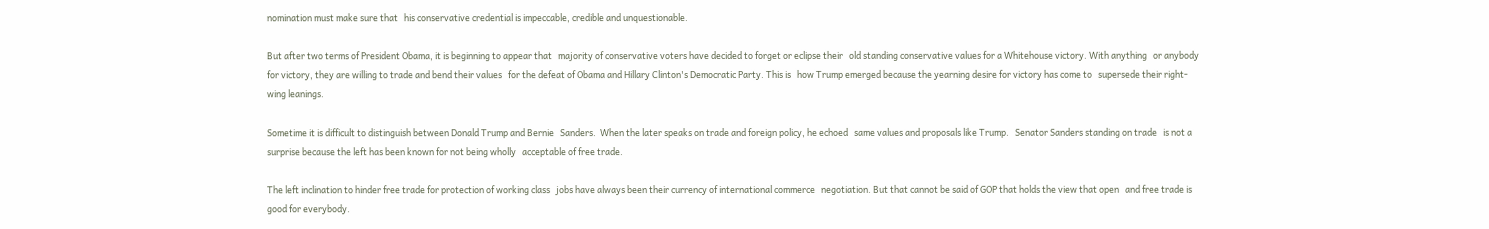nomination must make sure that   his conservative credential is impeccable, credible and unquestionable.

But after two terms of President Obama, it is beginning to appear that   majority of conservative voters have decided to forget or eclipse their   old standing conservative values for a Whitehouse victory. With anything   or anybody for victory, they are willing to trade and bend their values   for the defeat of Obama and Hillary Clinton's Democratic Party. This is   how Trump emerged because the yearning desire for victory has come to   supersede their right-wing leanings.

Sometime it is difficult to distinguish between Donald Trump and Bernie   Sanders.  When the later speaks on trade and foreign policy, he echoed   same values and proposals like Trump.   Senator Sanders standing on trade   is not a surprise because the left has been known for not being wholly   acceptable of free trade.

The left inclination to hinder free trade for protection of working class   jobs have always been their currency of international commerce   negotiation. But that cannot be said of GOP that holds the view that open   and free trade is good for everybody.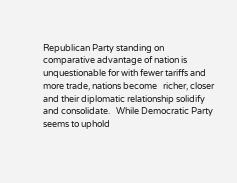Republican Party standing on comparative advantage of nation is   unquestionable for with fewer tariffs and more trade, nations become   richer, closer and their diplomatic relationship solidify and consolidate.   While Democratic Party seems to uphold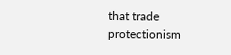that trade protectionism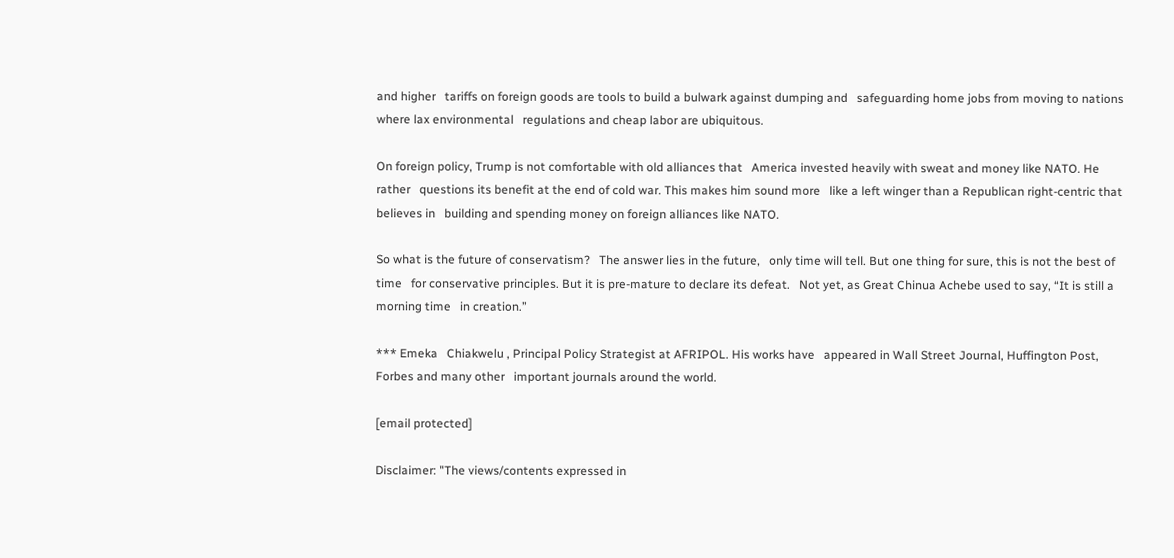and higher   tariffs on foreign goods are tools to build a bulwark against dumping and   safeguarding home jobs from moving to nations where lax environmental   regulations and cheap labor are ubiquitous.

On foreign policy, Trump is not comfortable with old alliances that   America invested heavily with sweat and money like NATO. He rather   questions its benefit at the end of cold war. This makes him sound more   like a left winger than a Republican right-centric that believes in   building and spending money on foreign alliances like NATO.

So what is the future of conservatism?   The answer lies in the future,   only time will tell. But one thing for sure, this is not the best of time   for conservative principles. But it is pre-mature to declare its defeat.   Not yet, as Great Chinua Achebe used to say, “It is still a morning time   in creation.”

*** Emeka   Chiakwelu , Principal Policy Strategist at AFRIPOL. His works have   appeared in Wall Street Journal, Huffington Post, Forbes and many other   important journals around the world.

[email protected]

Disclaimer: "The views/contents expressed in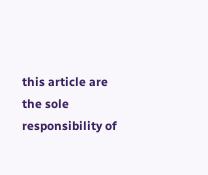this article are the sole responsibility of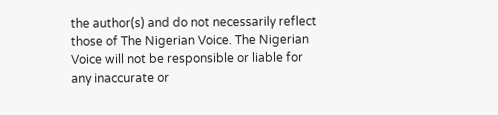the author(s) and do not necessarily reflect those of The Nigerian Voice. The Nigerian Voice will not be responsible or liable for any inaccurate or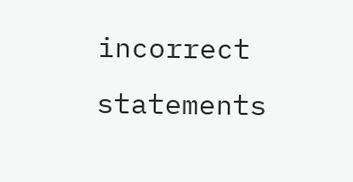incorrect statements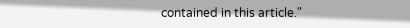contained in this article."